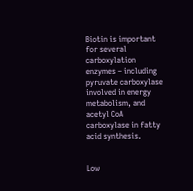Biotin is important for several carboxylation enzymes – including pyruvate carboxylase involved in energy metabolism, and acetyl CoA carboxylase in fatty acid synthesis.


Low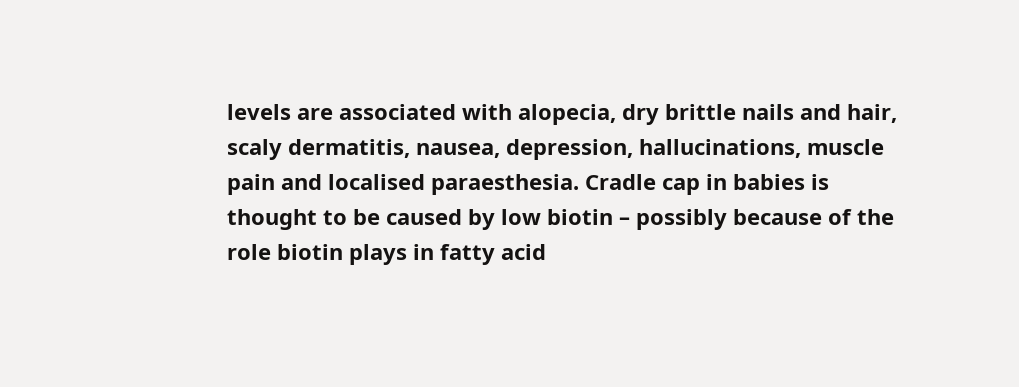levels are associated with alopecia, dry brittle nails and hair, scaly dermatitis, nausea, depression, hallucinations, muscle pain and localised paraesthesia. Cradle cap in babies is thought to be caused by low biotin – possibly because of the role biotin plays in fatty acid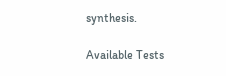synthesis.

Available Tests